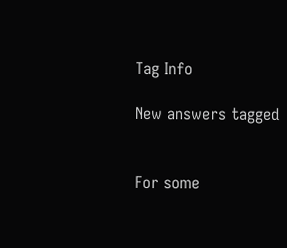Tag Info

New answers tagged


For some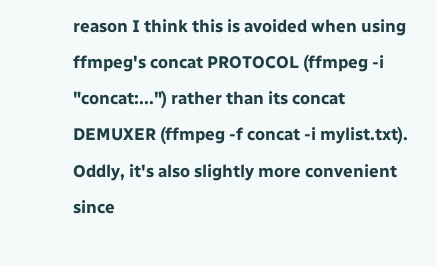reason I think this is avoided when using ffmpeg's concat PROTOCOL (ffmpeg -i "concat:...") rather than its concat DEMUXER (ffmpeg -f concat -i mylist.txt). Oddly, it's also slightly more convenient since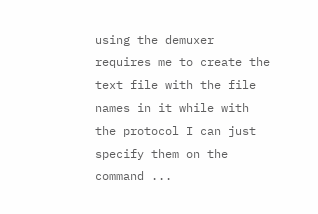using the demuxer requires me to create the text file with the file names in it while with the protocol I can just specify them on the command ...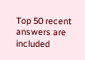Top 50 recent answers are included